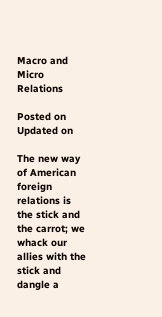Macro and Micro Relations

Posted on Updated on

The new way of American foreign relations is the stick and the carrot; we whack our allies with the stick and dangle a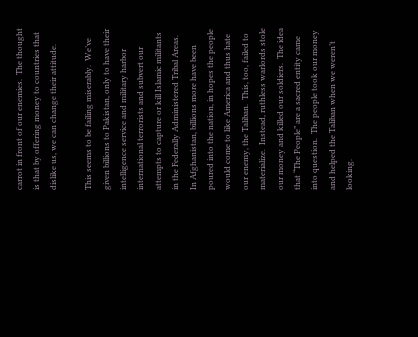carrot in front of our enemies.  The thought is that by offering money to countries that dislike us, we can change their attitude.

This seems to be failing miserably.  We’ve given billions to Pakistan, only to have their intelligence service and military harbor international terrorists and subvert our attempts to capture or kill Islamic militants in the Federally Administered Tribal Areas.  In Afghanistan, billions more have been poured into the nation, in hopes the people would come to like America and thus hate our enemy, the Taliban.  This, too, failed to materialize.  Instead, ruthless warlords stole our money and killed our soldiers.  The idea that “The People” are a sacred entity came into question.  The people took our money and helped the Taliban when we weren’t looking.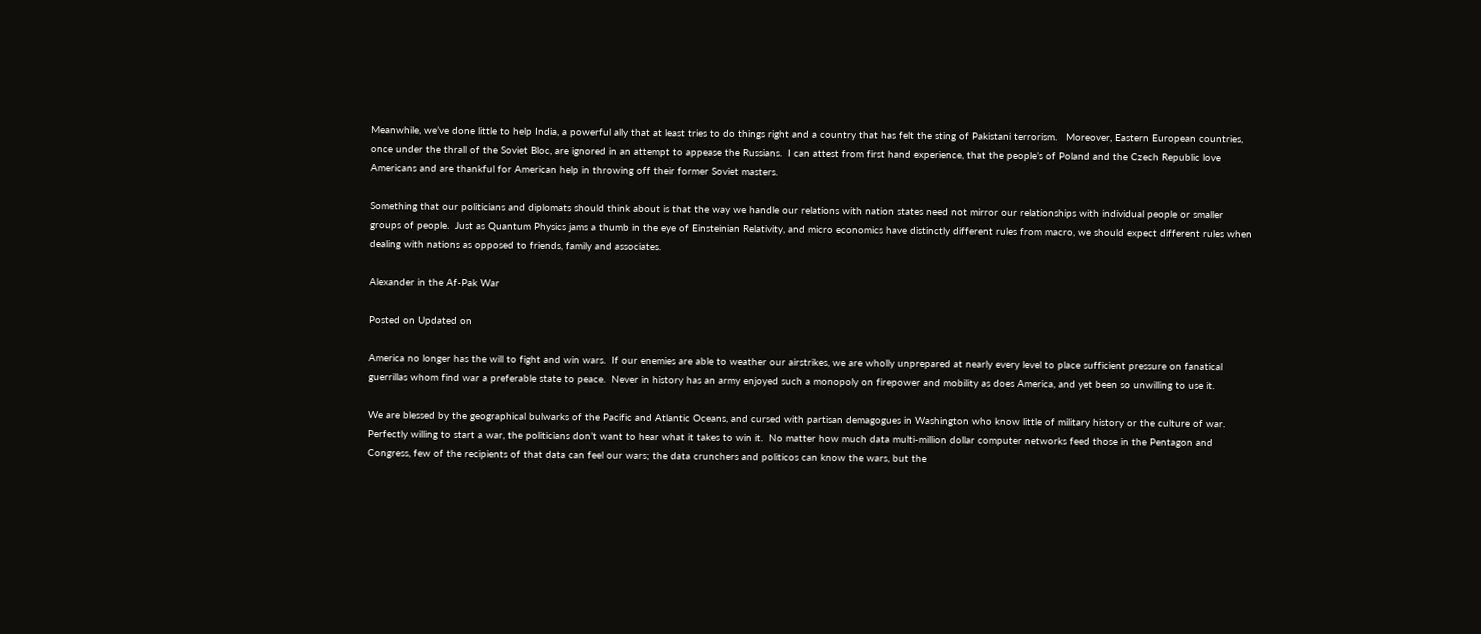Meanwhile, we’ve done little to help India, a powerful ally that at least tries to do things right and a country that has felt the sting of Pakistani terrorism.   Moreover, Eastern European countries, once under the thrall of the Soviet Bloc, are ignored in an attempt to appease the Russians.  I can attest from first hand experience, that the people’s of Poland and the Czech Republic love Americans and are thankful for American help in throwing off their former Soviet masters.

Something that our politicians and diplomats should think about is that the way we handle our relations with nation states need not mirror our relationships with individual people or smaller groups of people.  Just as Quantum Physics jams a thumb in the eye of Einsteinian Relativity, and micro economics have distinctly different rules from macro, we should expect different rules when dealing with nations as opposed to friends, family and associates.

Alexander in the Af-Pak War

Posted on Updated on

America no longer has the will to fight and win wars.  If our enemies are able to weather our airstrikes, we are wholly unprepared at nearly every level to place sufficient pressure on fanatical guerrillas whom find war a preferable state to peace.  Never in history has an army enjoyed such a monopoly on firepower and mobility as does America, and yet been so unwilling to use it.

We are blessed by the geographical bulwarks of the Pacific and Atlantic Oceans, and cursed with partisan demagogues in Washington who know little of military history or the culture of war.  Perfectly willing to start a war, the politicians don’t want to hear what it takes to win it.  No matter how much data multi-million dollar computer networks feed those in the Pentagon and Congress, few of the recipients of that data can feel our wars; the data crunchers and politicos can know the wars, but the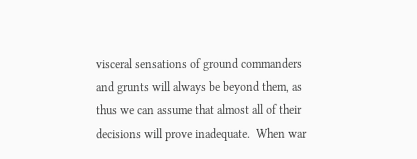visceral sensations of ground commanders and grunts will always be beyond them, as thus we can assume that almost all of their decisions will prove inadequate.  When war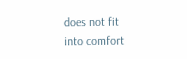does not fit into comfort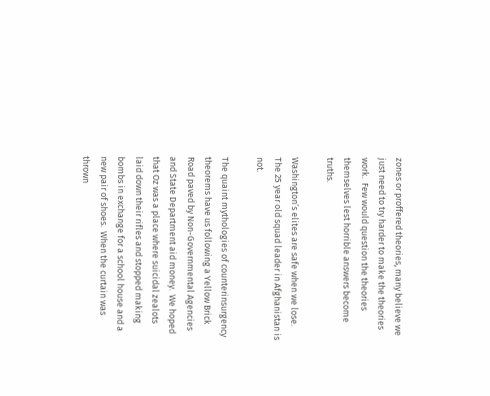zones or proffered theories, many believe we just need to try harder to make the theories work.  Few would question the theories themselves lest horrible answers become truths.

Washington’s elites are safe when we lose.  The 25 year old squad leader in Afghanistan is not.

The quaint mythologies of counterinsurgency theorems have us following a Yellow Brick Road paved by Non-Governmental Agencies and State Department aid money.  We hoped that Oz was a place where suicidal zealots laid down their rifles and stopped making bombs in exchange for a school house and a new pair of shoes.  When the curtain was thrown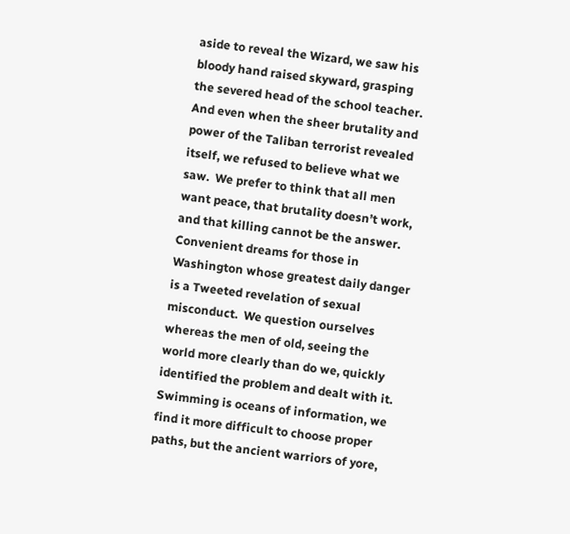aside to reveal the Wizard, we saw his bloody hand raised skyward, grasping the severed head of the school teacher.  And even when the sheer brutality and power of the Taliban terrorist revealed itself, we refused to believe what we saw.  We prefer to think that all men want peace, that brutality doesn’t work, and that killing cannot be the answer.  Convenient dreams for those in Washington whose greatest daily danger is a Tweeted revelation of sexual misconduct.  We question ourselves whereas the men of old, seeing the world more clearly than do we, quickly identified the problem and dealt with it.  Swimming is oceans of information, we find it more difficult to choose proper paths, but the ancient warriors of yore,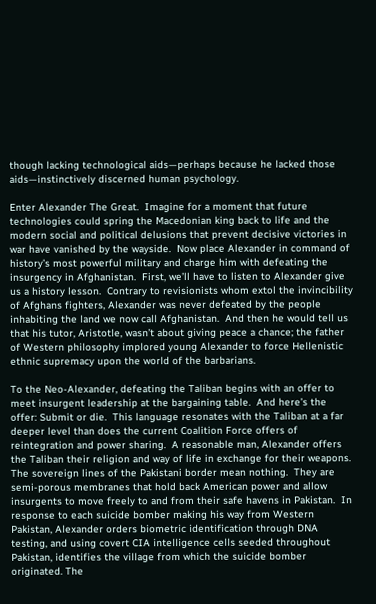though lacking technological aids—perhaps because he lacked those aids—instinctively discerned human psychology.

Enter Alexander The Great.  Imagine for a moment that future technologies could spring the Macedonian king back to life and the modern social and political delusions that prevent decisive victories in war have vanished by the wayside.  Now place Alexander in command of history’s most powerful military and charge him with defeating the insurgency in Afghanistan.  First, we’ll have to listen to Alexander give us a history lesson.  Contrary to revisionists whom extol the invincibility of Afghans fighters, Alexander was never defeated by the people inhabiting the land we now call Afghanistan.  And then he would tell us that his tutor, Aristotle, wasn’t about giving peace a chance; the father of Western philosophy implored young Alexander to force Hellenistic ethnic supremacy upon the world of the barbarians.

To the Neo-Alexander, defeating the Taliban begins with an offer to meet insurgent leadership at the bargaining table.  And here’s the offer: Submit or die.  This language resonates with the Taliban at a far deeper level than does the current Coalition Force offers of reintegration and power sharing.  A reasonable man, Alexander offers the Taliban their religion and way of life in exchange for their weapons.  The sovereign lines of the Pakistani border mean nothing.  They are semi-porous membranes that hold back American power and allow insurgents to move freely to and from their safe havens in Pakistan.  In response to each suicide bomber making his way from Western Pakistan, Alexander orders biometric identification through DNA testing, and using covert CIA intelligence cells seeded throughout Pakistan, identifies the village from which the suicide bomber originated. The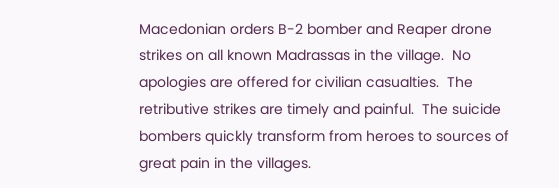Macedonian orders B-2 bomber and Reaper drone strikes on all known Madrassas in the village.  No apologies are offered for civilian casualties.  The retributive strikes are timely and painful.  The suicide bombers quickly transform from heroes to sources of great pain in the villages.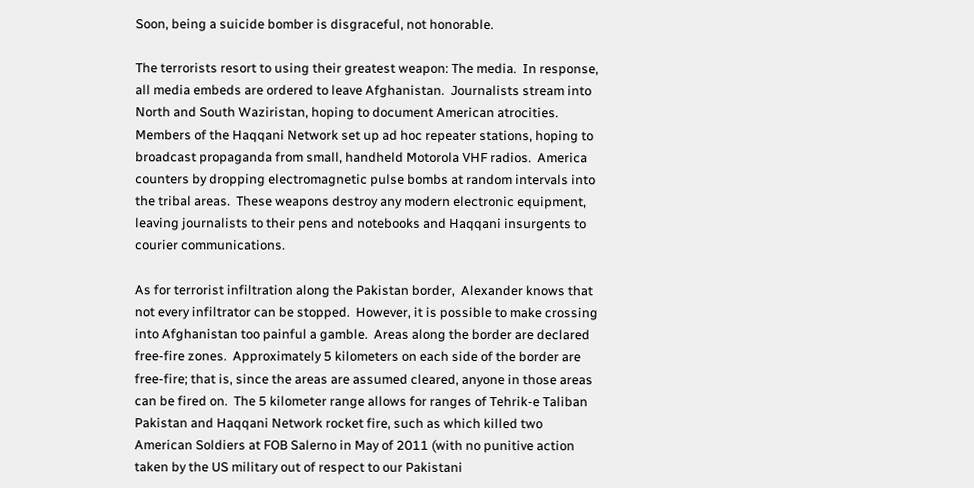Soon, being a suicide bomber is disgraceful, not honorable.

The terrorists resort to using their greatest weapon: The media.  In response, all media embeds are ordered to leave Afghanistan.  Journalists stream into North and South Waziristan, hoping to document American atrocities.  Members of the Haqqani Network set up ad hoc repeater stations, hoping to broadcast propaganda from small, handheld Motorola VHF radios.  America counters by dropping electromagnetic pulse bombs at random intervals into the tribal areas.  These weapons destroy any modern electronic equipment, leaving journalists to their pens and notebooks and Haqqani insurgents to courier communications.

As for terrorist infiltration along the Pakistan border,  Alexander knows that not every infiltrator can be stopped.  However, it is possible to make crossing into Afghanistan too painful a gamble.  Areas along the border are declared free-fire zones.  Approximately 5 kilometers on each side of the border are free-fire; that is, since the areas are assumed cleared, anyone in those areas can be fired on.  The 5 kilometer range allows for ranges of Tehrik-e Taliban Pakistan and Haqqani Network rocket fire, such as which killed two American Soldiers at FOB Salerno in May of 2011 (with no punitive action taken by the US military out of respect to our Pakistani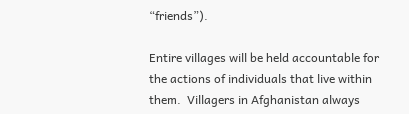“friends”).

Entire villages will be held accountable for the actions of individuals that live within them.  Villagers in Afghanistan always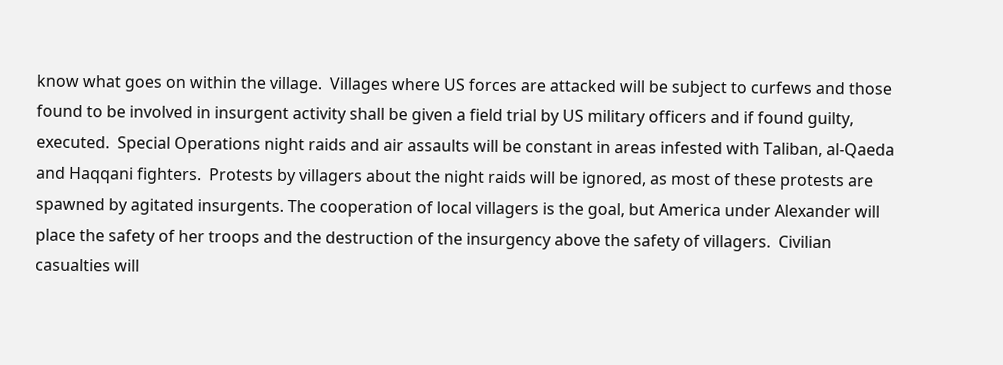know what goes on within the village.  Villages where US forces are attacked will be subject to curfews and those found to be involved in insurgent activity shall be given a field trial by US military officers and if found guilty, executed.  Special Operations night raids and air assaults will be constant in areas infested with Taliban, al-Qaeda and Haqqani fighters.  Protests by villagers about the night raids will be ignored, as most of these protests are spawned by agitated insurgents. The cooperation of local villagers is the goal, but America under Alexander will place the safety of her troops and the destruction of the insurgency above the safety of villagers.  Civilian casualties will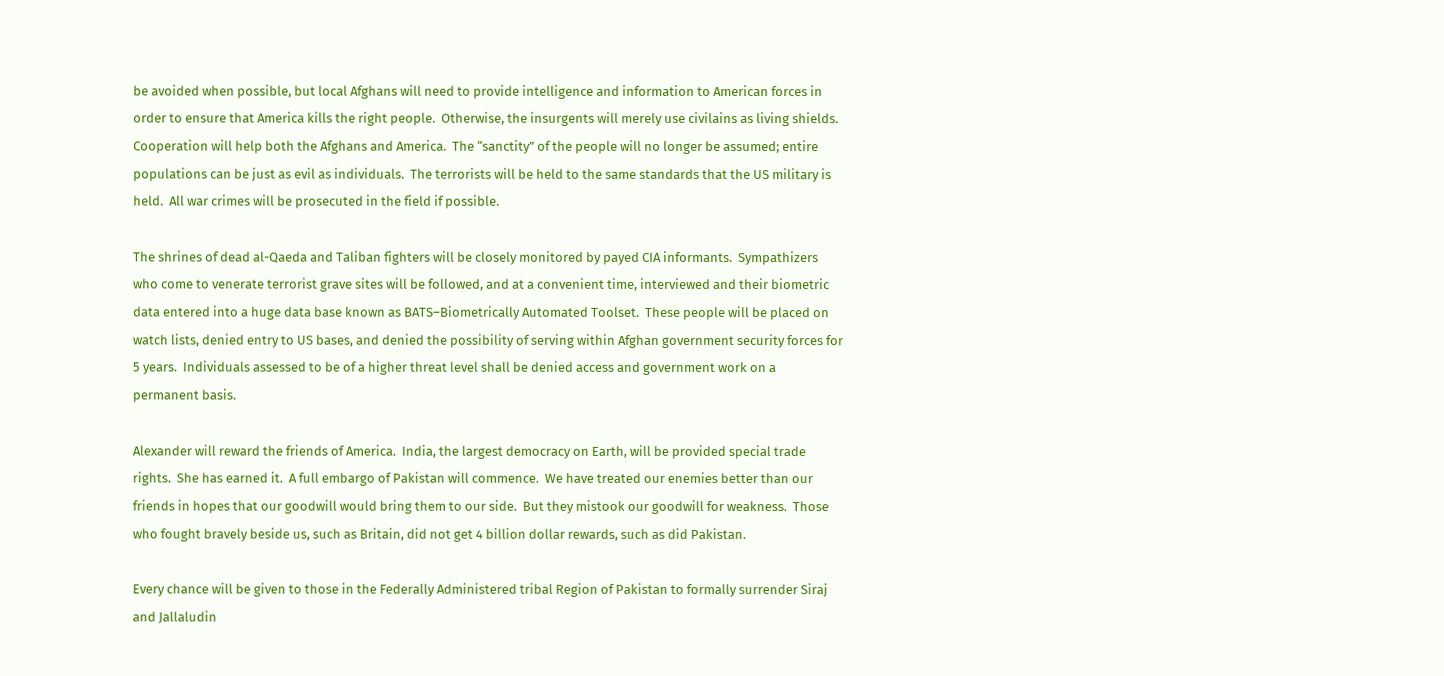be avoided when possible, but local Afghans will need to provide intelligence and information to American forces in order to ensure that America kills the right people.  Otherwise, the insurgents will merely use civilains as living shields.  Cooperation will help both the Afghans and America.  The “sanctity” of the people will no longer be assumed; entire populations can be just as evil as individuals.  The terrorists will be held to the same standards that the US military is held.  All war crimes will be prosecuted in the field if possible.

The shrines of dead al-Qaeda and Taliban fighters will be closely monitored by payed CIA informants.  Sympathizers who come to venerate terrorist grave sites will be followed, and at a convenient time, interviewed and their biometric data entered into a huge data base known as BATS–Biometrically Automated Toolset.  These people will be placed on watch lists, denied entry to US bases, and denied the possibility of serving within Afghan government security forces for 5 years.  Individuals assessed to be of a higher threat level shall be denied access and government work on a permanent basis.

Alexander will reward the friends of America.  India, the largest democracy on Earth, will be provided special trade rights.  She has earned it.  A full embargo of Pakistan will commence.  We have treated our enemies better than our friends in hopes that our goodwill would bring them to our side.  But they mistook our goodwill for weakness.  Those who fought bravely beside us, such as Britain, did not get 4 billion dollar rewards, such as did Pakistan.

Every chance will be given to those in the Federally Administered tribal Region of Pakistan to formally surrender Siraj and Jallaludin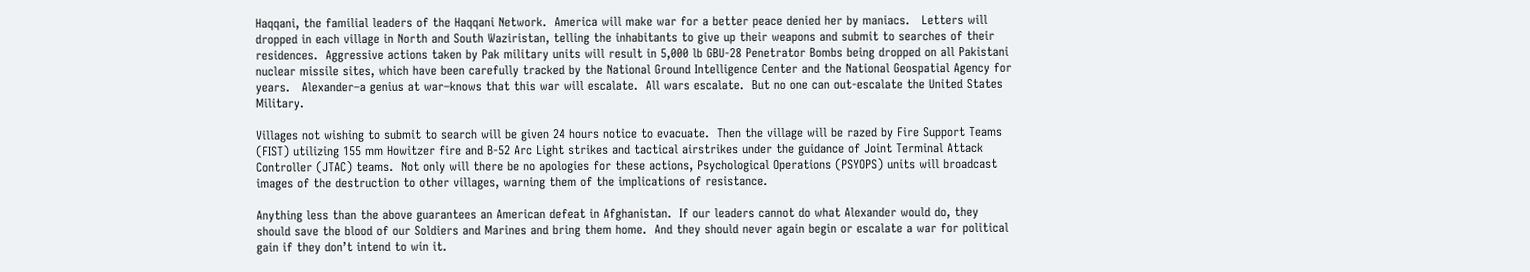Haqqani, the familial leaders of the Haqqani Network.  America will make war for a better peace denied her by maniacs.   Letters will dropped in each village in North and South Waziristan, telling the inhabitants to give up their weapons and submit to searches of their residences.  Aggressive actions taken by Pak military units will result in 5,000 lb GBU-28 Penetrator Bombs being dropped on all Pakistani nuclear missile sites, which have been carefully tracked by the National Ground Intelligence Center and the National Geospatial Agency for years.   Alexander–a genius at war–knows that this war will escalate.  All wars escalate.  But no one can out-escalate the United States Military.

Villages not wishing to submit to search will be given 24 hours notice to evacuate.  Then the village will be razed by Fire Support Teams (FIST) utilizing 155 mm Howitzer fire and B-52 Arc Light strikes and tactical airstrikes under the guidance of Joint Terminal Attack Controller (JTAC) teams.  Not only will there be no apologies for these actions, Psychological Operations (PSYOPS) units will broadcast images of the destruction to other villages, warning them of the implications of resistance.

Anything less than the above guarantees an American defeat in Afghanistan.  If our leaders cannot do what Alexander would do, they should save the blood of our Soldiers and Marines and bring them home.  And they should never again begin or escalate a war for political gain if they don’t intend to win it.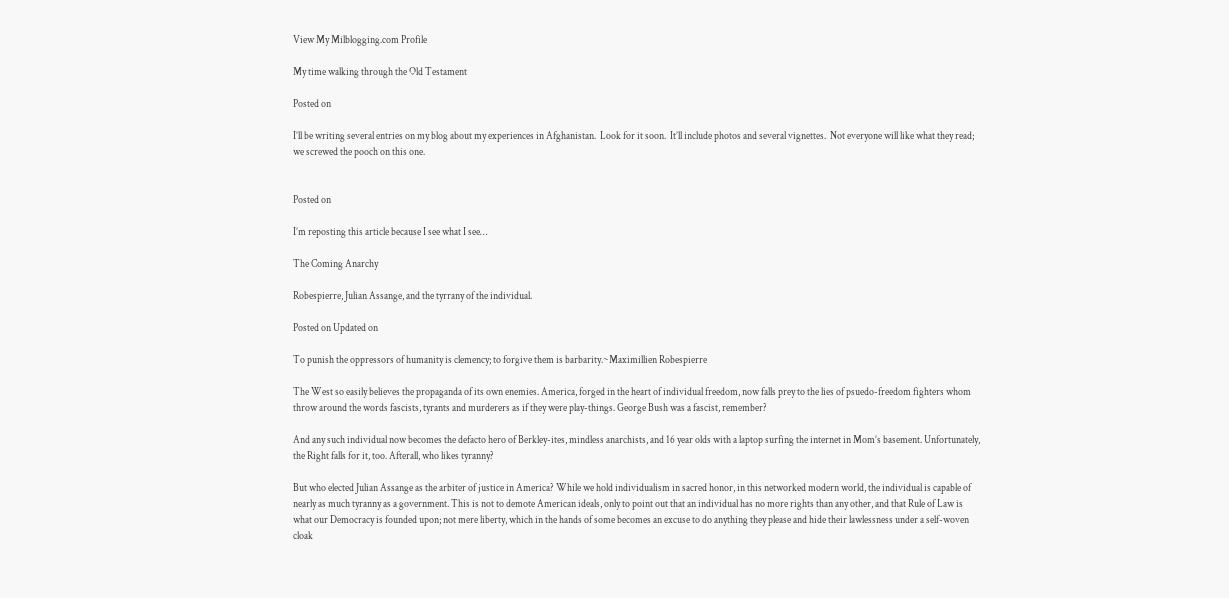View My Milblogging.com Profile

My time walking through the Old Testament

Posted on

I’ll be writing several entries on my blog about my experiences in Afghanistan.  Look for it soon.  It’ll include photos and several vignettes.  Not everyone will like what they read; we screwed the pooch on this one.


Posted on

I’m reposting this article because I see what I see…

The Coming Anarchy

Robespierre, Julian Assange, and the tyrrany of the individual.

Posted on Updated on

To punish the oppressors of humanity is clemency; to forgive them is barbarity.~Maximillien Robespierre

The West so easily believes the propaganda of its own enemies. America, forged in the heart of individual freedom, now falls prey to the lies of psuedo-freedom fighters whom throw around the words fascists, tyrants and murderers as if they were play-things. George Bush was a fascist, remember?

And any such individual now becomes the defacto hero of Berkley-ites, mindless anarchists, and 16 year olds with a laptop surfing the internet in Mom’s basement. Unfortunately, the Right falls for it, too. Afterall, who likes tyranny?

But who elected Julian Assange as the arbiter of justice in America? While we hold individualism in sacred honor, in this networked modern world, the individual is capable of nearly as much tyranny as a government. This is not to demote American ideals, only to point out that an individual has no more rights than any other, and that Rule of Law is what our Democracy is founded upon; not mere liberty, which in the hands of some becomes an excuse to do anything they please and hide their lawlessness under a self-woven cloak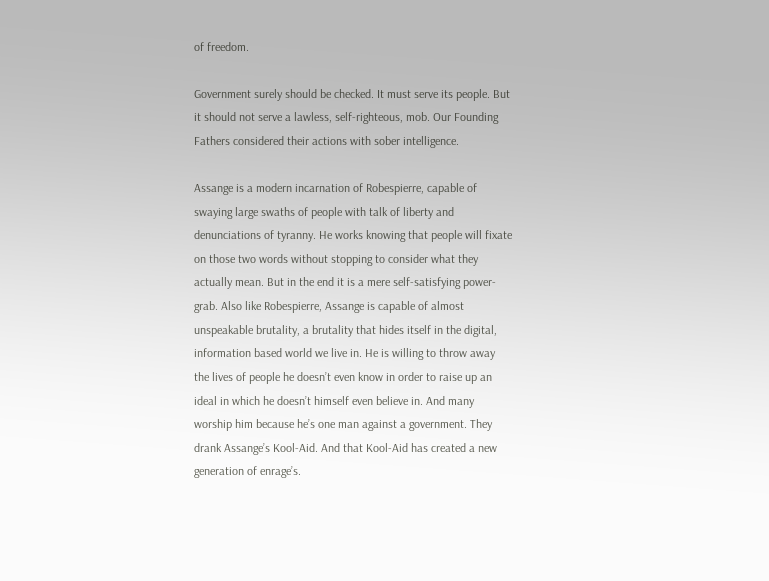of freedom.

Government surely should be checked. It must serve its people. But it should not serve a lawless, self-righteous, mob. Our Founding Fathers considered their actions with sober intelligence.

Assange is a modern incarnation of Robespierre, capable of swaying large swaths of people with talk of liberty and denunciations of tyranny. He works knowing that people will fixate on those two words without stopping to consider what they actually mean. But in the end it is a mere self-satisfying power-grab. Also like Robespierre, Assange is capable of almost unspeakable brutality, a brutality that hides itself in the digital, information based world we live in. He is willing to throw away the lives of people he doesn’t even know in order to raise up an ideal in which he doesn’t himself even believe in. And many worship him because he’s one man against a government. They drank Assange’s Kool-Aid. And that Kool-Aid has created a new generation of enrage’s.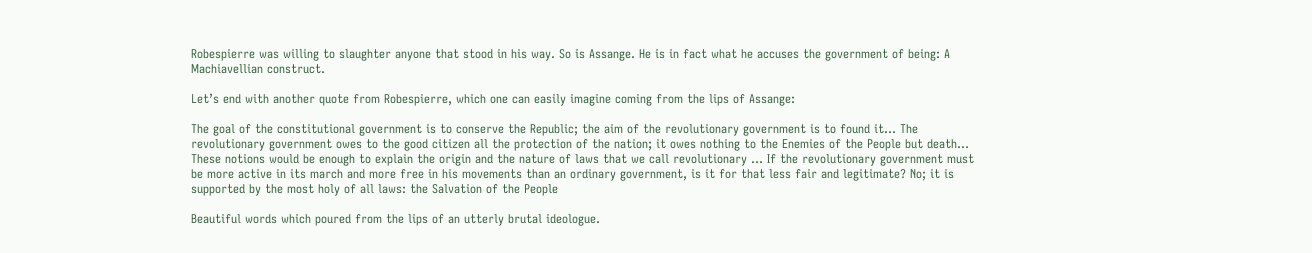Robespierre was willing to slaughter anyone that stood in his way. So is Assange. He is in fact what he accuses the government of being: A Machiavellian construct.

Let’s end with another quote from Robespierre, which one can easily imagine coming from the lips of Assange:

The goal of the constitutional government is to conserve the Republic; the aim of the revolutionary government is to found it… The revolutionary government owes to the good citizen all the protection of the nation; it owes nothing to the Enemies of the People but death… These notions would be enough to explain the origin and the nature of laws that we call revolutionary … If the revolutionary government must be more active in its march and more free in his movements than an ordinary government, is it for that less fair and legitimate? No; it is supported by the most holy of all laws: the Salvation of the People

Beautiful words which poured from the lips of an utterly brutal ideologue.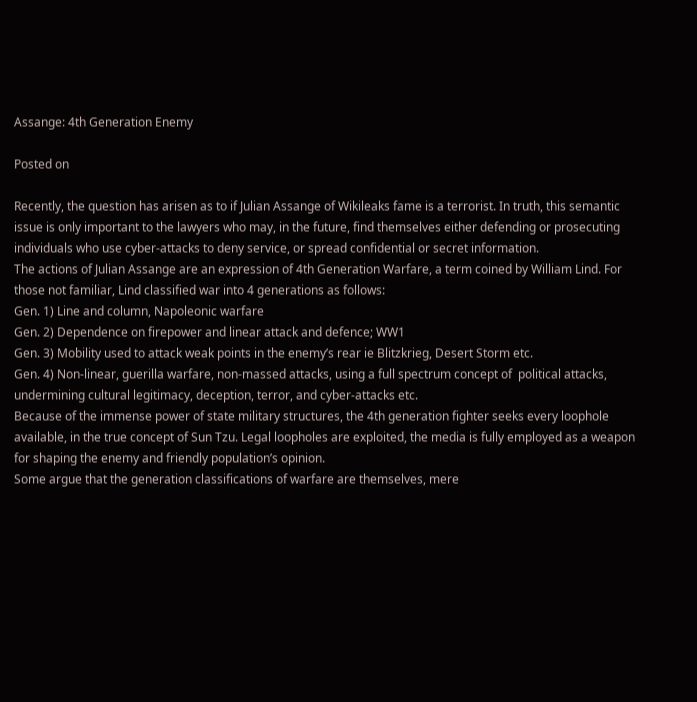Assange: 4th Generation Enemy

Posted on

Recently, the question has arisen as to if Julian Assange of Wikileaks fame is a terrorist. In truth, this semantic issue is only important to the lawyers who may, in the future, find themselves either defending or prosecuting individuals who use cyber-attacks to deny service, or spread confidential or secret information.
The actions of Julian Assange are an expression of 4th Generation Warfare, a term coined by William Lind. For those not familiar, Lind classified war into 4 generations as follows:
Gen. 1) Line and column, Napoleonic warfare
Gen. 2) Dependence on firepower and linear attack and defence; WW1
Gen. 3) Mobility used to attack weak points in the enemy’s rear ie Blitzkrieg, Desert Storm etc.
Gen. 4) Non-linear, guerilla warfare, non-massed attacks, using a full spectrum concept of  political attacks, undermining cultural legitimacy, deception, terror, and cyber-attacks etc.
Because of the immense power of state military structures, the 4th generation fighter seeks every loophole available, in the true concept of Sun Tzu. Legal loopholes are exploited, the media is fully employed as a weapon for shaping the enemy and friendly population’s opinion.
Some argue that the generation classifications of warfare are themselves, mere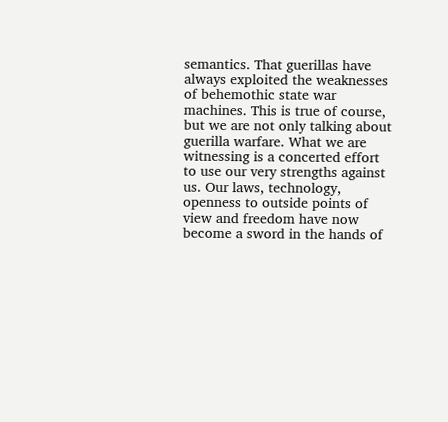semantics. That guerillas have always exploited the weaknesses of behemothic state war machines. This is true of course, but we are not only talking about guerilla warfare. What we are witnessing is a concerted effort to use our very strengths against us. Our laws, technology, openness to outside points of view and freedom have now become a sword in the hands of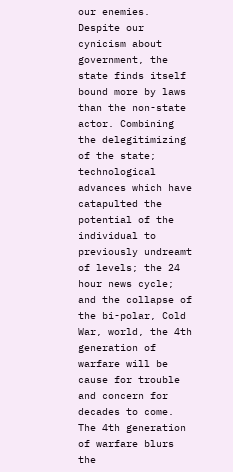our enemies.
Despite our cynicism about government, the state finds itself bound more by laws than the non-state actor. Combining the delegitimizing of the state; technological advances which have catapulted the potential of the individual to previously undreamt of levels; the 24 hour news cycle; and the collapse of the bi-polar, Cold War, world, the 4th generation of warfare will be cause for trouble and concern for decades to come.
The 4th generation of warfare blurs the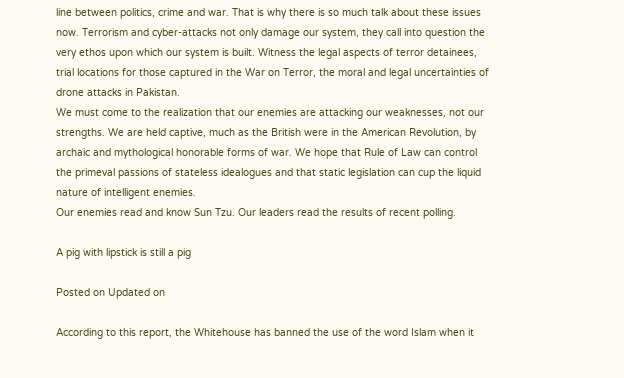line between politics, crime and war. That is why there is so much talk about these issues now. Terrorism and cyber-attacks not only damage our system, they call into question the very ethos upon which our system is built. Witness the legal aspects of terror detainees, trial locations for those captured in the War on Terror, the moral and legal uncertainties of drone attacks in Pakistan.
We must come to the realization that our enemies are attacking our weaknesses, not our strengths. We are held captive, much as the British were in the American Revolution, by archaic and mythological honorable forms of war. We hope that Rule of Law can control the primeval passions of stateless idealogues and that static legislation can cup the liquid nature of intelligent enemies.
Our enemies read and know Sun Tzu. Our leaders read the results of recent polling.

A pig with lipstick is still a pig

Posted on Updated on

According to this report, the Whitehouse has banned the use of the word Islam when it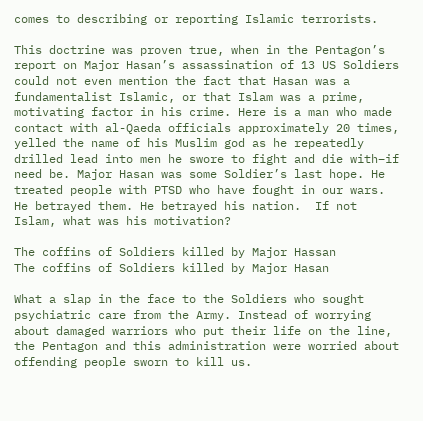comes to describing or reporting Islamic terrorists.

This doctrine was proven true, when in the Pentagon’s report on Major Hasan’s assassination of 13 US Soldiers could not even mention the fact that Hasan was a fundamentalist Islamic, or that Islam was a prime, motivating factor in his crime. Here is a man who made contact with al-Qaeda officials approximately 20 times, yelled the name of his Muslim god as he repeatedly drilled lead into men he swore to fight and die with–if need be. Major Hasan was some Soldier’s last hope. He treated people with PTSD who have fought in our wars. He betrayed them. He betrayed his nation.  If not Islam, what was his motivation?

The coffins of Soldiers killed by Major Hassan
The coffins of Soldiers killed by Major Hasan

What a slap in the face to the Soldiers who sought psychiatric care from the Army. Instead of worrying about damaged warriors who put their life on the line, the Pentagon and this administration were worried about offending people sworn to kill us.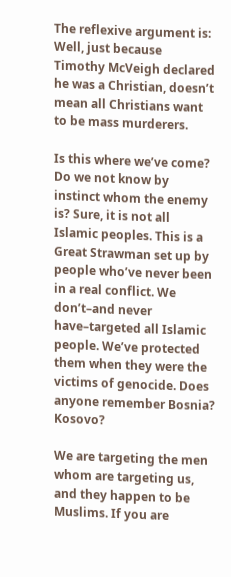The reflexive argument is: Well, just because Timothy McVeigh declared he was a Christian, doesn’t mean all Christians want to be mass murderers.

Is this where we’ve come? Do we not know by instinct whom the enemy is? Sure, it is not all Islamic peoples. This is a Great Strawman set up by people who’ve never been in a real conflict. We don’t–and never have–targeted all Islamic people. We’ve protected them when they were the victims of genocide. Does anyone remember Bosnia? Kosovo?

We are targeting the men whom are targeting us, and they happen to be Muslims. If you are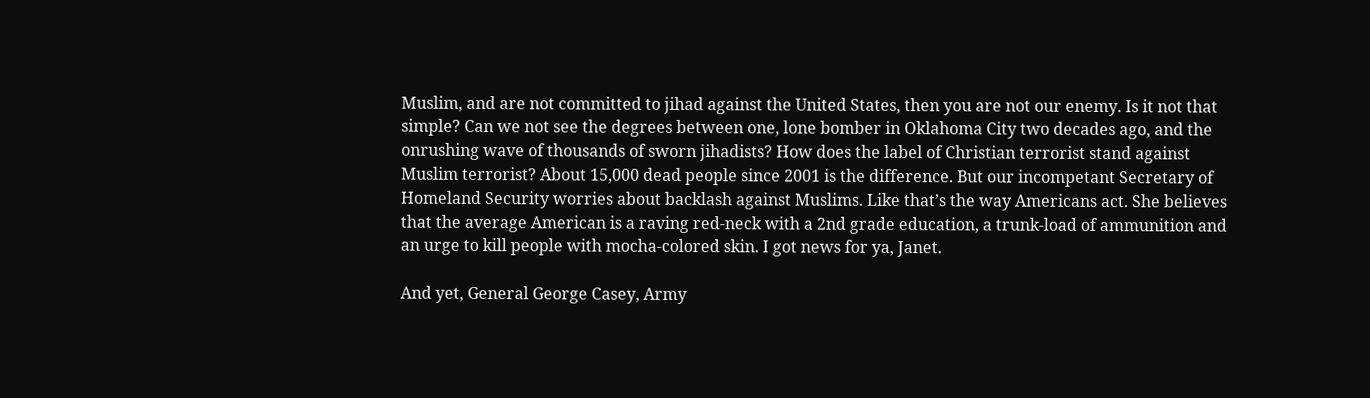Muslim, and are not committed to jihad against the United States, then you are not our enemy. Is it not that simple? Can we not see the degrees between one, lone bomber in Oklahoma City two decades ago, and the onrushing wave of thousands of sworn jihadists? How does the label of Christian terrorist stand against Muslim terrorist? About 15,000 dead people since 2001 is the difference. But our incompetant Secretary of Homeland Security worries about backlash against Muslims. Like that’s the way Americans act. She believes that the average American is a raving red-neck with a 2nd grade education, a trunk-load of ammunition and an urge to kill people with mocha-colored skin. I got news for ya, Janet.

And yet, General George Casey, Army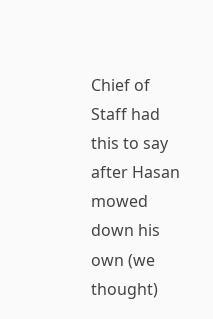Chief of Staff had this to say after Hasan mowed down his own (we thought)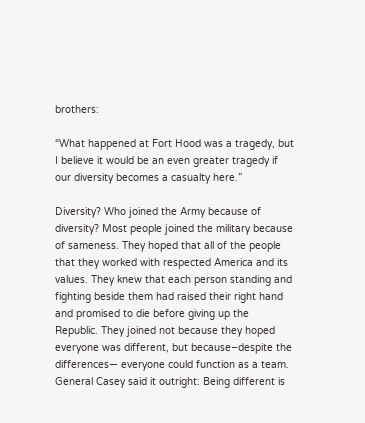brothers:

“What happened at Fort Hood was a tragedy, but I believe it would be an even greater tragedy if our diversity becomes a casualty here.”

Diversity? Who joined the Army because of diversity? Most people joined the military because of sameness. They hoped that all of the people that they worked with respected America and its values. They knew that each person standing and fighting beside them had raised their right hand and promised to die before giving up the Republic. They joined not because they hoped everyone was different, but because–despite the differences— everyone could function as a team. General Casey said it outright: Being different is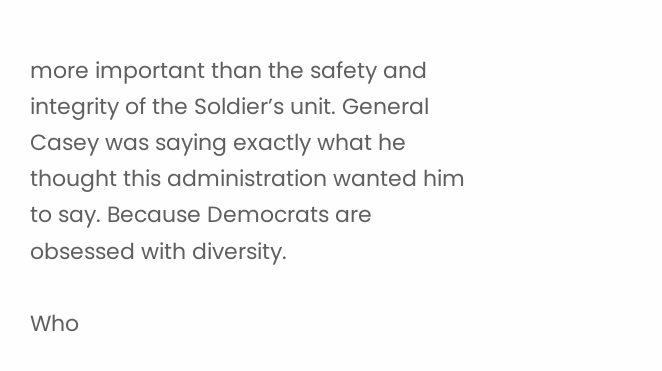more important than the safety and integrity of the Soldier’s unit. General Casey was saying exactly what he thought this administration wanted him to say. Because Democrats are obsessed with diversity.

Who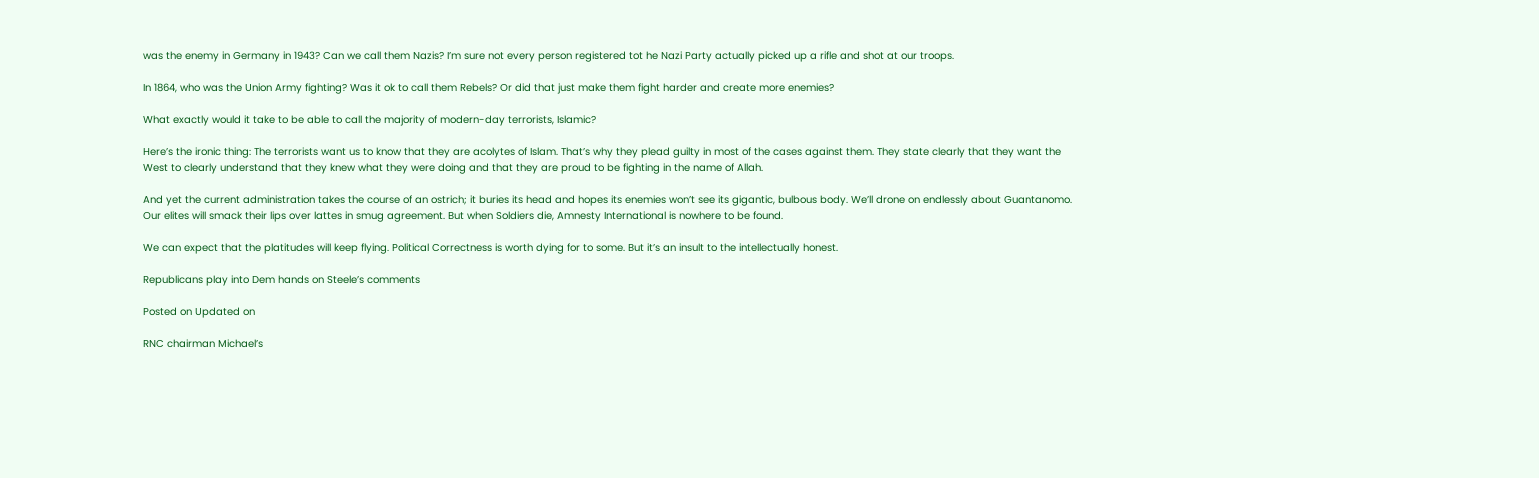was the enemy in Germany in 1943? Can we call them Nazis? I’m sure not every person registered tot he Nazi Party actually picked up a rifle and shot at our troops.

In 1864, who was the Union Army fighting? Was it ok to call them Rebels? Or did that just make them fight harder and create more enemies?

What exactly would it take to be able to call the majority of modern-day terrorists, Islamic?

Here’s the ironic thing: The terrorists want us to know that they are acolytes of Islam. That’s why they plead guilty in most of the cases against them. They state clearly that they want the West to clearly understand that they knew what they were doing and that they are proud to be fighting in the name of Allah.

And yet the current administration takes the course of an ostrich; it buries its head and hopes its enemies won’t see its gigantic, bulbous body. We’ll drone on endlessly about Guantanomo. Our elites will smack their lips over lattes in smug agreement. But when Soldiers die, Amnesty International is nowhere to be found.

We can expect that the platitudes will keep flying. Political Correctness is worth dying for to some. But it’s an insult to the intellectually honest.

Republicans play into Dem hands on Steele’s comments

Posted on Updated on

RNC chairman Michael’s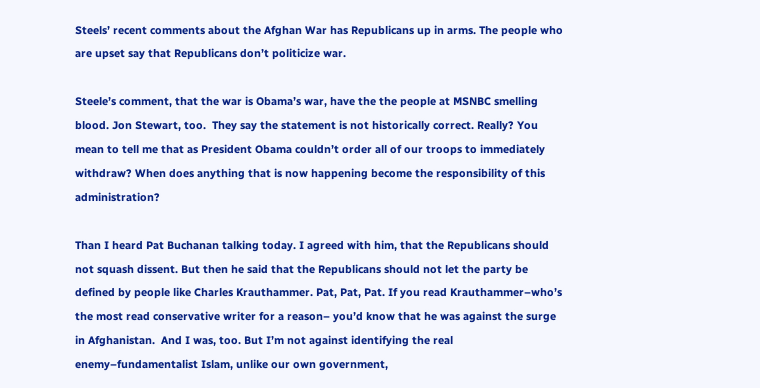Steels’ recent comments about the Afghan War has Republicans up in arms. The people who are upset say that Republicans don’t politicize war.

Steele’s comment, that the war is Obama’s war, have the the people at MSNBC smelling blood. Jon Stewart, too.  They say the statement is not historically correct. Really? You mean to tell me that as President Obama couldn’t order all of our troops to immediately withdraw? When does anything that is now happening become the responsibility of this administration?

Than I heard Pat Buchanan talking today. I agreed with him, that the Republicans should not squash dissent. But then he said that the Republicans should not let the party be defined by people like Charles Krauthammer. Pat, Pat, Pat. If you read Krauthammer–who’s the most read conservative writer for a reason– you’d know that he was against the surge in Afghanistan.  And I was, too. But I’m not against identifying the real enemy–fundamentalist Islam, unlike our own government,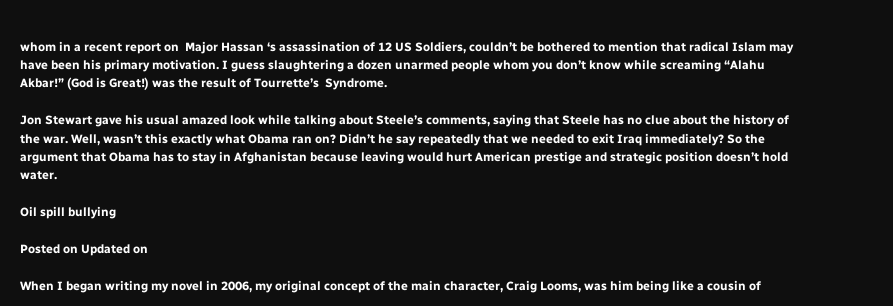whom in a recent report on  Major Hassan ‘s assassination of 12 US Soldiers, couldn’t be bothered to mention that radical Islam may have been his primary motivation. I guess slaughtering a dozen unarmed people whom you don’t know while screaming “Alahu Akbar!” (God is Great!) was the result of Tourrette’s  Syndrome.

Jon Stewart gave his usual amazed look while talking about Steele’s comments, saying that Steele has no clue about the history of the war. Well, wasn’t this exactly what Obama ran on? Didn’t he say repeatedly that we needed to exit Iraq immediately? So the argument that Obama has to stay in Afghanistan because leaving would hurt American prestige and strategic position doesn’t hold water.

Oil spill bullying

Posted on Updated on

When I began writing my novel in 2006, my original concept of the main character, Craig Looms, was him being like a cousin of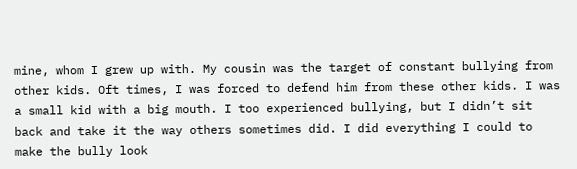mine, whom I grew up with. My cousin was the target of constant bullying from other kids. Oft times, I was forced to defend him from these other kids. I was a small kid with a big mouth. I too experienced bullying, but I didn’t sit back and take it the way others sometimes did. I did everything I could to make the bully look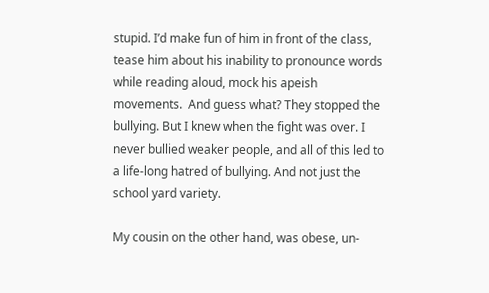stupid. I’d make fun of him in front of the class, tease him about his inability to pronounce words while reading aloud, mock his apeish movements.  And guess what? They stopped the bullying. But I knew when the fight was over. I never bullied weaker people, and all of this led to a life-long hatred of bullying. And not just the school yard variety.

My cousin on the other hand, was obese, un-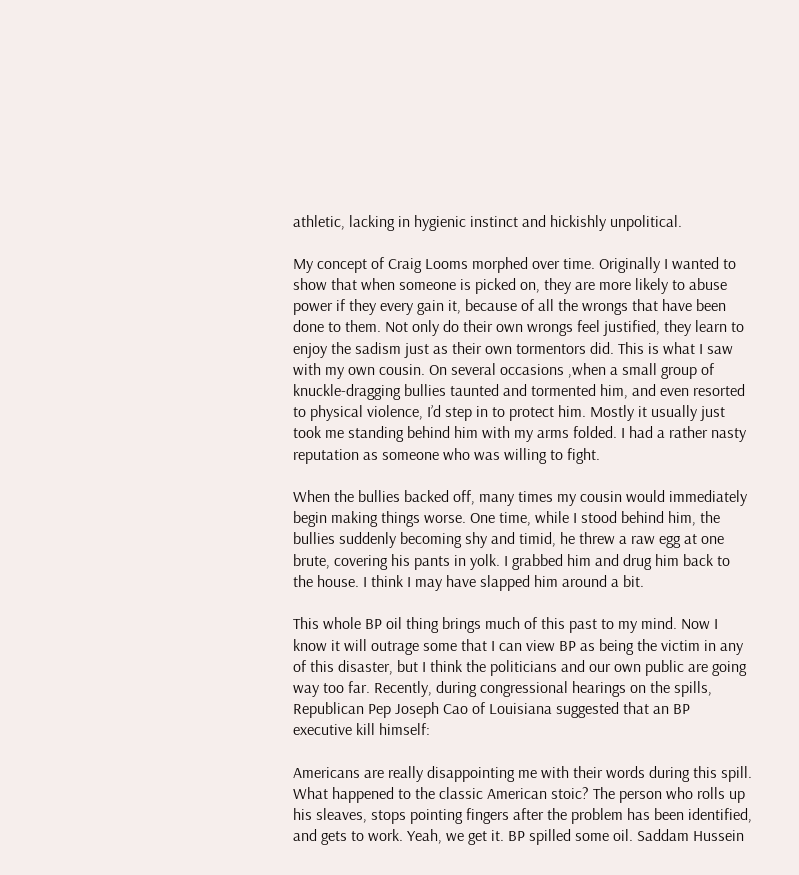athletic, lacking in hygienic instinct and hickishly unpolitical.

My concept of Craig Looms morphed over time. Originally I wanted to show that when someone is picked on, they are more likely to abuse power if they every gain it, because of all the wrongs that have been done to them. Not only do their own wrongs feel justified, they learn to enjoy the sadism just as their own tormentors did. This is what I saw with my own cousin. On several occasions ,when a small group of knuckle-dragging bullies taunted and tormented him, and even resorted to physical violence, I’d step in to protect him. Mostly it usually just took me standing behind him with my arms folded. I had a rather nasty reputation as someone who was willing to fight.

When the bullies backed off, many times my cousin would immediately begin making things worse. One time, while I stood behind him, the bullies suddenly becoming shy and timid, he threw a raw egg at one brute, covering his pants in yolk. I grabbed him and drug him back to the house. I think I may have slapped him around a bit.

This whole BP oil thing brings much of this past to my mind. Now I know it will outrage some that I can view BP as being the victim in any of this disaster, but I think the politicians and our own public are going way too far. Recently, during congressional hearings on the spills, Republican Pep Joseph Cao of Louisiana suggested that an BP executive kill himself:

Americans are really disappointing me with their words during this spill. What happened to the classic American stoic? The person who rolls up his sleaves, stops pointing fingers after the problem has been identified, and gets to work. Yeah, we get it. BP spilled some oil. Saddam Hussein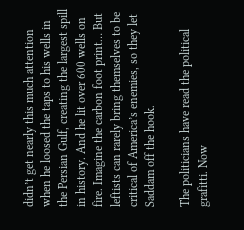didn’t get nearly this much attention when he loosed the taps to his wells in the Persian Gulf, creating the largest spill in history. And he lit over 600 wells on fire. Imagine the carbon foot print… But leftists can rarely bring themselves to be critical of America’s enemies, so they let Saddam off the hook.

The politicians have read the political grafitti. Now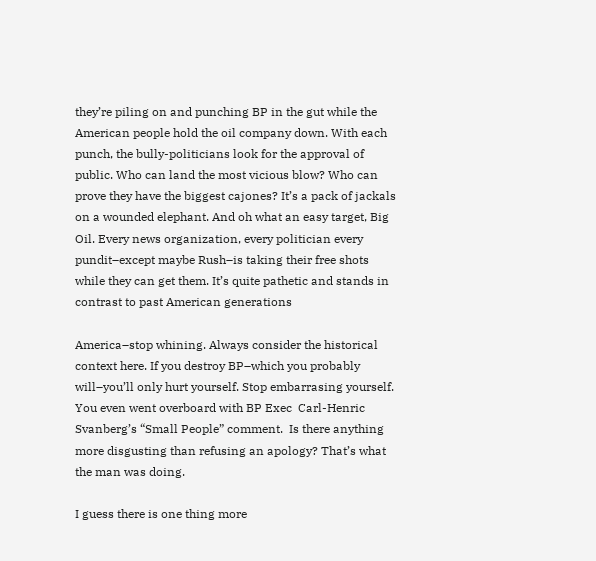they’re piling on and punching BP in the gut while the American people hold the oil company down. With each punch, the bully-politicians look for the approval of public. Who can land the most vicious blow? Who can prove they have the biggest cajones? It’s a pack of jackals on a wounded elephant. And oh what an easy target, Big Oil. Every news organization, every politician every pundit–except maybe Rush–is taking their free shots while they can get them. It’s quite pathetic and stands in contrast to past American generations

America–stop whining. Always consider the historical context here. If you destroy BP–which you probably will–you’ll only hurt yourself. Stop embarrasing yourself. You even went overboard with BP Exec  Carl-Henric Svanberg’s “Small People” comment.  Is there anything more disgusting than refusing an apology? That’s what the man was doing.

I guess there is one thing more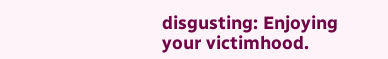disgusting: Enjoying your victimhood.